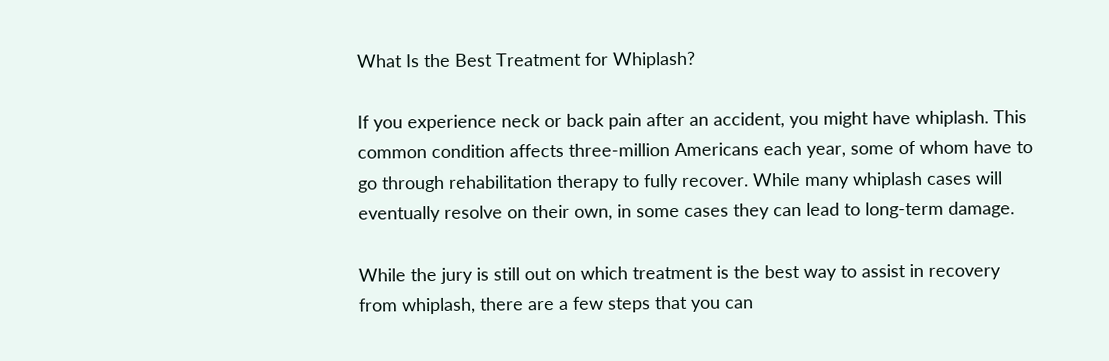What Is the Best Treatment for Whiplash?

If you experience neck or back pain after an accident, you might have whiplash. This common condition affects three-million Americans each year, some of whom have to go through rehabilitation therapy to fully recover. While many whiplash cases will eventually resolve on their own, in some cases they can lead to long-term damage.

While the jury is still out on which treatment is the best way to assist in recovery from whiplash, there are a few steps that you can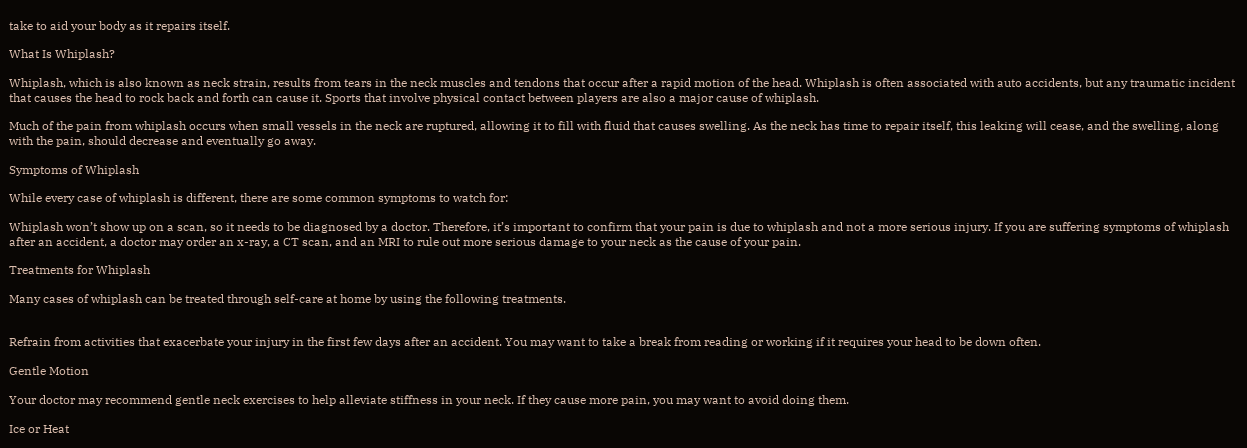take to aid your body as it repairs itself.

What Is Whiplash?

Whiplash, which is also known as neck strain, results from tears in the neck muscles and tendons that occur after a rapid motion of the head. Whiplash is often associated with auto accidents, but any traumatic incident that causes the head to rock back and forth can cause it. Sports that involve physical contact between players are also a major cause of whiplash.

Much of the pain from whiplash occurs when small vessels in the neck are ruptured, allowing it to fill with fluid that causes swelling. As the neck has time to repair itself, this leaking will cease, and the swelling, along with the pain, should decrease and eventually go away.

Symptoms of Whiplash

While every case of whiplash is different, there are some common symptoms to watch for:

Whiplash won’t show up on a scan, so it needs to be diagnosed by a doctor. Therefore, it’s important to confirm that your pain is due to whiplash and not a more serious injury. If you are suffering symptoms of whiplash after an accident, a doctor may order an x-ray, a CT scan, and an MRI to rule out more serious damage to your neck as the cause of your pain.

Treatments for Whiplash

Many cases of whiplash can be treated through self-care at home by using the following treatments.


Refrain from activities that exacerbate your injury in the first few days after an accident. You may want to take a break from reading or working if it requires your head to be down often.

Gentle Motion

Your doctor may recommend gentle neck exercises to help alleviate stiffness in your neck. If they cause more pain, you may want to avoid doing them.

Ice or Heat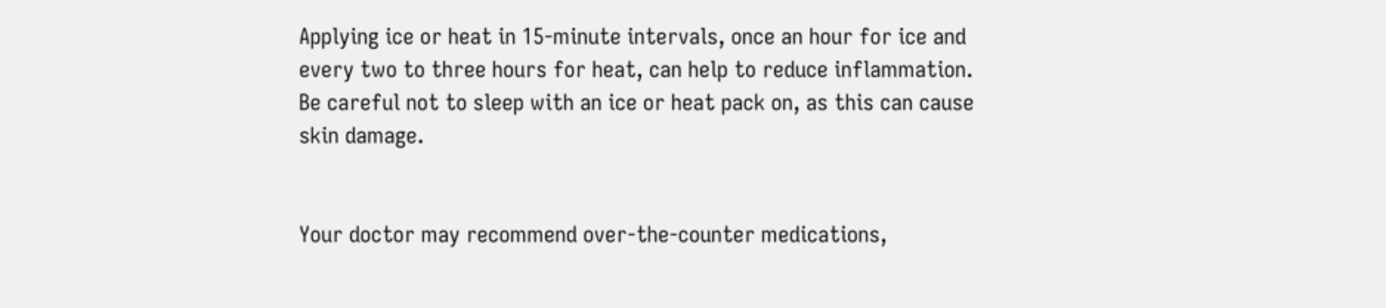Applying ice or heat in 15-minute intervals, once an hour for ice and every two to three hours for heat, can help to reduce inflammation. Be careful not to sleep with an ice or heat pack on, as this can cause skin damage.


Your doctor may recommend over-the-counter medications,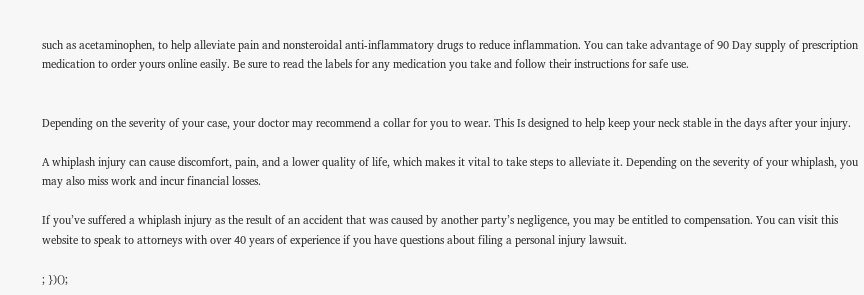such as acetaminophen, to help alleviate pain and nonsteroidal anti-inflammatory drugs to reduce inflammation. You can take advantage of 90 Day supply of prescription medication to order yours online easily. Be sure to read the labels for any medication you take and follow their instructions for safe use.


Depending on the severity of your case, your doctor may recommend a collar for you to wear. This Is designed to help keep your neck stable in the days after your injury.

A whiplash injury can cause discomfort, pain, and a lower quality of life, which makes it vital to take steps to alleviate it. Depending on the severity of your whiplash, you may also miss work and incur financial losses.

If you’ve suffered a whiplash injury as the result of an accident that was caused by another party’s negligence, you may be entitled to compensation. You can visit this website to speak to attorneys with over 40 years of experience if you have questions about filing a personal injury lawsuit.

; })();